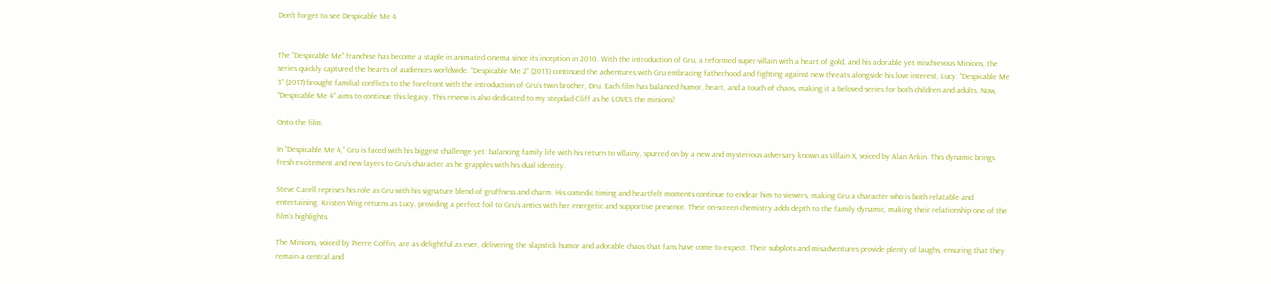Don’t forget to see Despicable Me 4


The “Despicable Me” franchise has become a staple in animated cinema since its inception in 2010. With the introduction of Gru, a reformed super-villain with a heart of gold, and his adorable yet mischievous Minions, the series quickly captured the hearts of audiences worldwide. “Despicable Me 2” (2013) continued the adventures with Gru embracing fatherhood and fighting against new threats alongside his love interest, Lucy. “Despicable Me 3” (2017) brought familial conflicts to the forefront with the introduction of Gru’s twin brother, Dru. Each film has balanced humor, heart, and a touch of chaos, making it a beloved series for both children and adults. Now, “Despicable Me 4” aims to continue this legacy. This review is also dedicated to my stepdad Cliff as he LOVES the minions!

Onto the film.

In “Despicable Me 4,” Gru is faced with his biggest challenge yet: balancing family life with his return to villainy, spurred on by a new and mysterious adversary known as Villain X, voiced by Alan Arkin. This dynamic brings fresh excitement and new layers to Gru’s character as he grapples with his dual identity.

Steve Carell reprises his role as Gru with his signature blend of gruffness and charm. His comedic timing and heartfelt moments continue to endear him to viewers, making Gru a character who is both relatable and entertaining. Kristen Wiig returns as Lucy, providing a perfect foil to Gru’s antics with her energetic and supportive presence. Their on-screen chemistry adds depth to the family dynamic, making their relationship one of the film’s highlights.

The Minions, voiced by Pierre Coffin, are as delightful as ever, delivering the slapstick humor and adorable chaos that fans have come to expect. Their subplots and misadventures provide plenty of laughs, ensuring that they remain a central and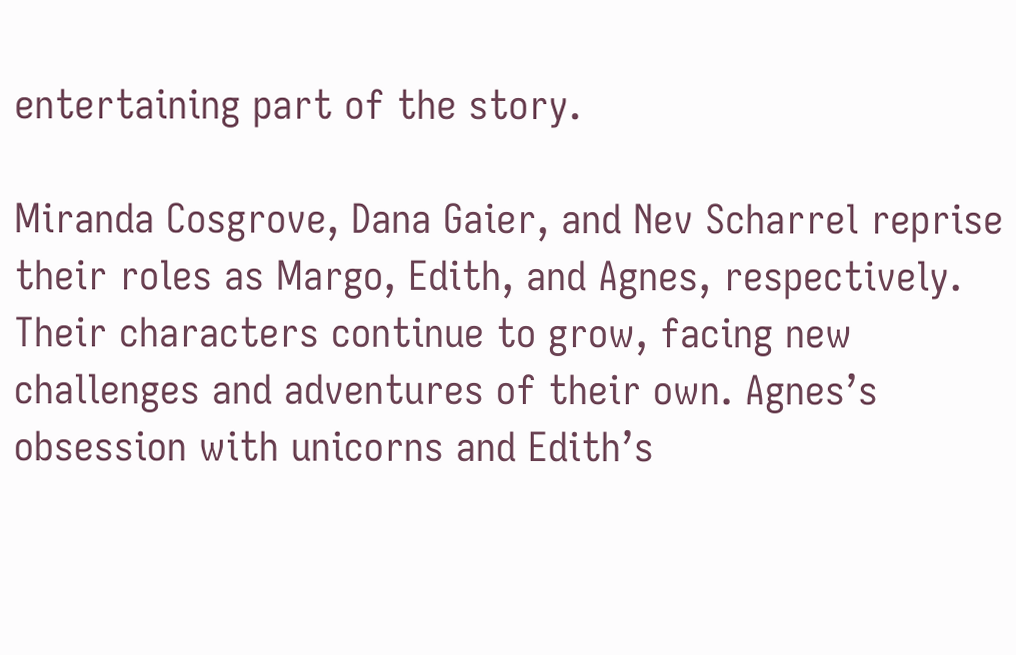entertaining part of the story.

Miranda Cosgrove, Dana Gaier, and Nev Scharrel reprise their roles as Margo, Edith, and Agnes, respectively. Their characters continue to grow, facing new challenges and adventures of their own. Agnes’s obsession with unicorns and Edith’s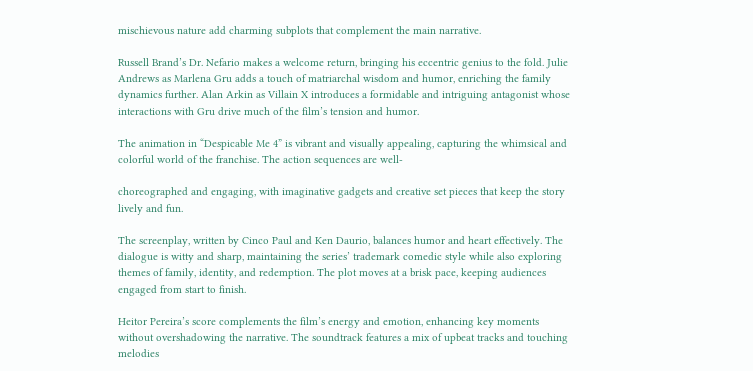mischievous nature add charming subplots that complement the main narrative.

Russell Brand’s Dr. Nefario makes a welcome return, bringing his eccentric genius to the fold. Julie Andrews as Marlena Gru adds a touch of matriarchal wisdom and humor, enriching the family dynamics further. Alan Arkin as Villain X introduces a formidable and intriguing antagonist whose interactions with Gru drive much of the film’s tension and humor.

The animation in “Despicable Me 4” is vibrant and visually appealing, capturing the whimsical and colorful world of the franchise. The action sequences are well-

choreographed and engaging, with imaginative gadgets and creative set pieces that keep the story lively and fun.

The screenplay, written by Cinco Paul and Ken Daurio, balances humor and heart effectively. The dialogue is witty and sharp, maintaining the series’ trademark comedic style while also exploring themes of family, identity, and redemption. The plot moves at a brisk pace, keeping audiences engaged from start to finish.

Heitor Pereira’s score complements the film’s energy and emotion, enhancing key moments without overshadowing the narrative. The soundtrack features a mix of upbeat tracks and touching melodies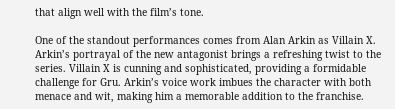that align well with the film’s tone.

One of the standout performances comes from Alan Arkin as Villain X. Arkin’s portrayal of the new antagonist brings a refreshing twist to the series. Villain X is cunning and sophisticated, providing a formidable challenge for Gru. Arkin’s voice work imbues the character with both menace and wit, making him a memorable addition to the franchise.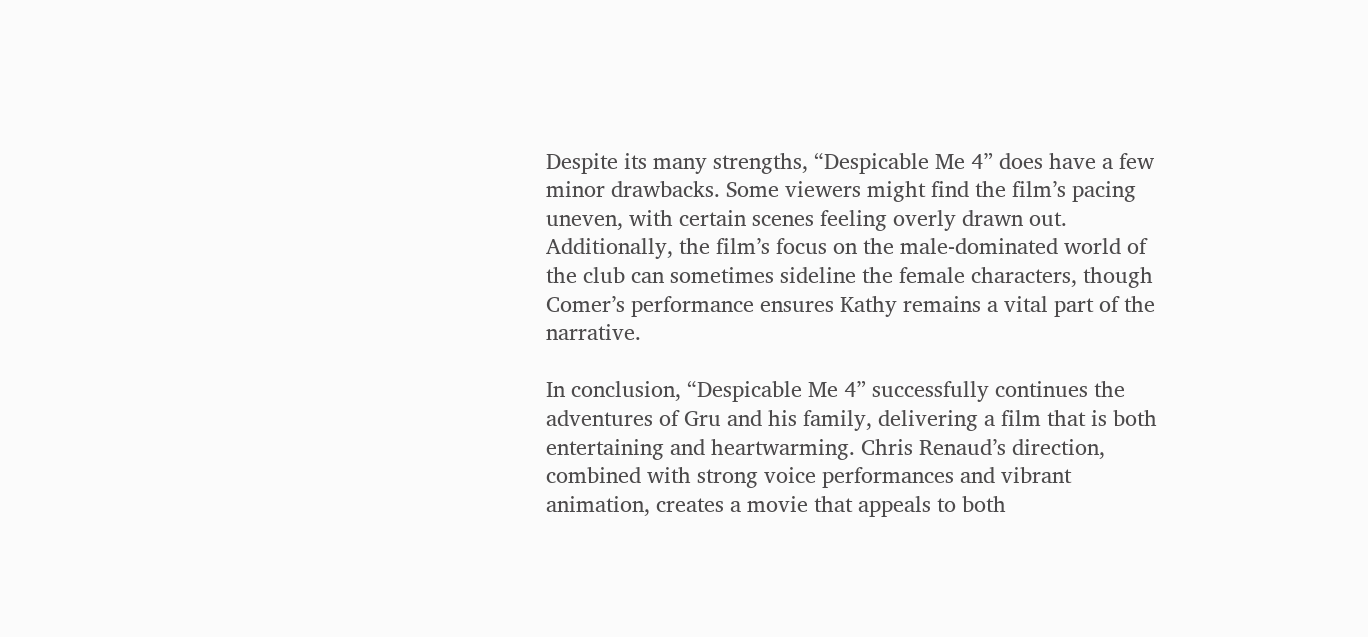Despite its many strengths, “Despicable Me 4” does have a few minor drawbacks. Some viewers might find the film’s pacing uneven, with certain scenes feeling overly drawn out. Additionally, the film’s focus on the male-dominated world of the club can sometimes sideline the female characters, though Comer’s performance ensures Kathy remains a vital part of the narrative.

In conclusion, “Despicable Me 4” successfully continues the adventures of Gru and his family, delivering a film that is both entertaining and heartwarming. Chris Renaud’s direction, combined with strong voice performances and vibrant animation, creates a movie that appeals to both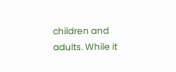children and adults. While it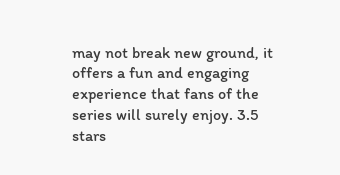may not break new ground, it offers a fun and engaging experience that fans of the series will surely enjoy. 3.5 stars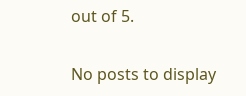out of 5.

No posts to display